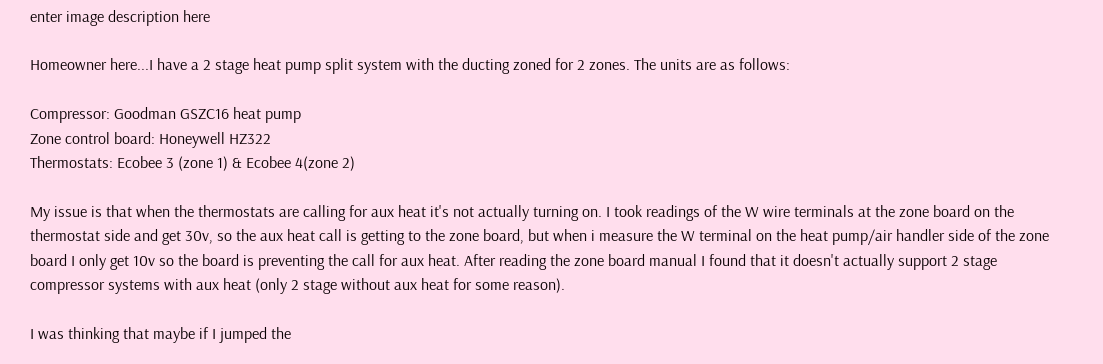enter image description here

Homeowner here...I have a 2 stage heat pump split system with the ducting zoned for 2 zones. The units are as follows:

Compressor: Goodman GSZC16 heat pump
Zone control board: Honeywell HZ322
Thermostats: Ecobee 3 (zone 1) & Ecobee 4(zone 2)

My issue is that when the thermostats are calling for aux heat it's not actually turning on. I took readings of the W wire terminals at the zone board on the thermostat side and get 30v, so the aux heat call is getting to the zone board, but when i measure the W terminal on the heat pump/air handler side of the zone board I only get 10v so the board is preventing the call for aux heat. After reading the zone board manual I found that it doesn't actually support 2 stage compressor systems with aux heat (only 2 stage without aux heat for some reason).

I was thinking that maybe if I jumped the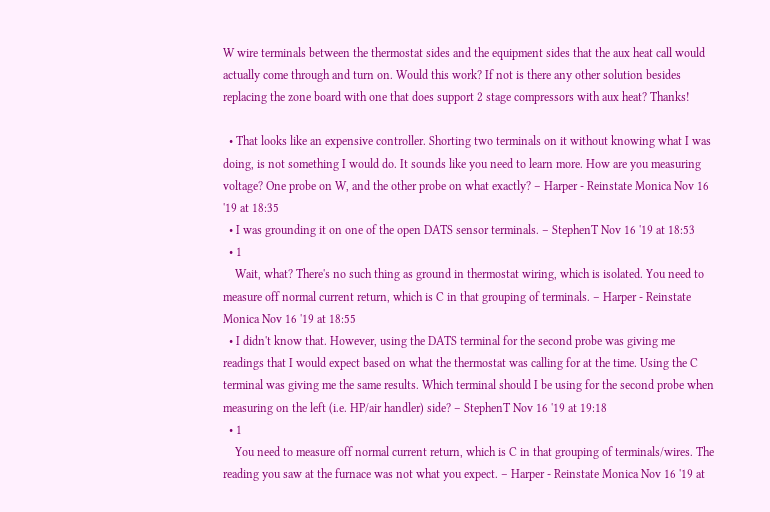W wire terminals between the thermostat sides and the equipment sides that the aux heat call would actually come through and turn on. Would this work? If not is there any other solution besides replacing the zone board with one that does support 2 stage compressors with aux heat? Thanks!

  • That looks like an expensive controller. Shorting two terminals on it without knowing what I was doing, is not something I would do. It sounds like you need to learn more. How are you measuring voltage? One probe on W, and the other probe on what exactly? – Harper - Reinstate Monica Nov 16 '19 at 18:35
  • I was grounding it on one of the open DATS sensor terminals. – StephenT Nov 16 '19 at 18:53
  • 1
    Wait, what? There's no such thing as ground in thermostat wiring, which is isolated. You need to measure off normal current return, which is C in that grouping of terminals. – Harper - Reinstate Monica Nov 16 '19 at 18:55
  • I didn't know that. However, using the DATS terminal for the second probe was giving me readings that I would expect based on what the thermostat was calling for at the time. Using the C terminal was giving me the same results. Which terminal should I be using for the second probe when measuring on the left (i.e. HP/air handler) side? – StephenT Nov 16 '19 at 19:18
  • 1
    You need to measure off normal current return, which is C in that grouping of terminals/wires. The reading you saw at the furnace was not what you expect. – Harper - Reinstate Monica Nov 16 '19 at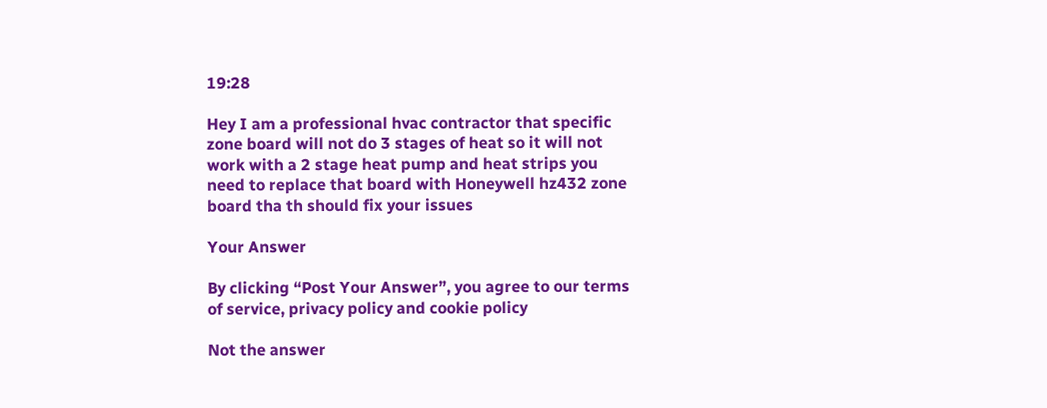19:28

Hey I am a professional hvac contractor that specific zone board will not do 3 stages of heat so it will not work with a 2 stage heat pump and heat strips you need to replace that board with Honeywell hz432 zone board tha th should fix your issues

Your Answer

By clicking “Post Your Answer”, you agree to our terms of service, privacy policy and cookie policy

Not the answer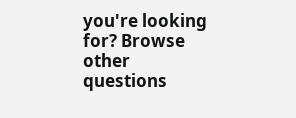you're looking for? Browse other questions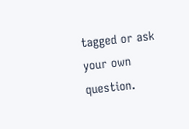tagged or ask your own question.